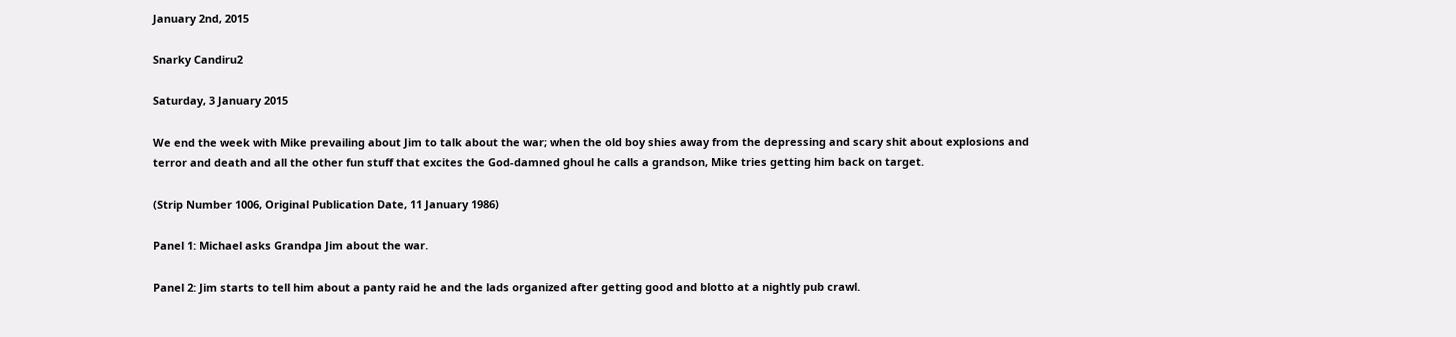January 2nd, 2015

Snarky Candiru2

Saturday, 3 January 2015

We end the week with Mike prevailing about Jim to talk about the war; when the old boy shies away from the depressing and scary shit about explosions and terror and death and all the other fun stuff that excites the God-damned ghoul he calls a grandson, Mike tries getting him back on target.

(Strip Number 1006, Original Publication Date, 11 January 1986)

Panel 1: Michael asks Grandpa Jim about the war.

Panel 2: Jim starts to tell him about a panty raid he and the lads organized after getting good and blotto at a nightly pub crawl.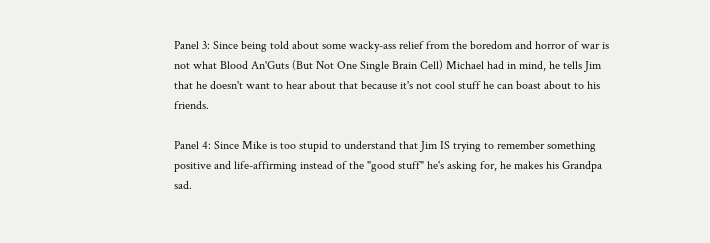Panel 3: Since being told about some wacky-ass relief from the boredom and horror of war is not what Blood An'Guts (But Not One Single Brain Cell) Michael had in mind, he tells Jim that he doesn't want to hear about that because it's not cool stuff he can boast about to his friends.

Panel 4: Since Mike is too stupid to understand that Jim IS trying to remember something positive and life-affirming instead of the "good stuff" he's asking for, he makes his Grandpa sad.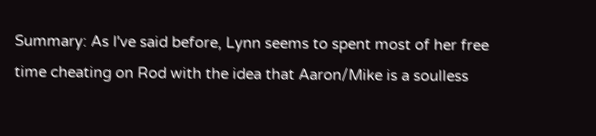Summary: As I've said before, Lynn seems to spent most of her free time cheating on Rod with the idea that Aaron/Mike is a soulless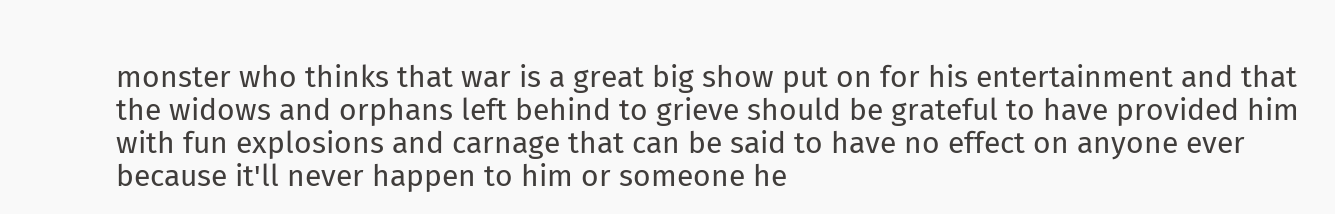monster who thinks that war is a great big show put on for his entertainment and that the widows and orphans left behind to grieve should be grateful to have provided him with fun explosions and carnage that can be said to have no effect on anyone ever because it'll never happen to him or someone he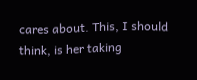cares about. This, I should think, is her taking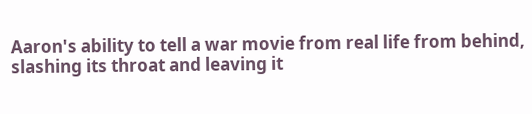Aaron's ability to tell a war movie from real life from behind, slashing its throat and leaving it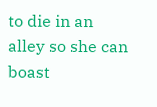to die in an alley so she can boast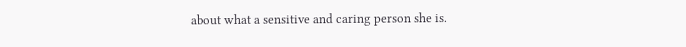about what a sensitive and caring person she is.